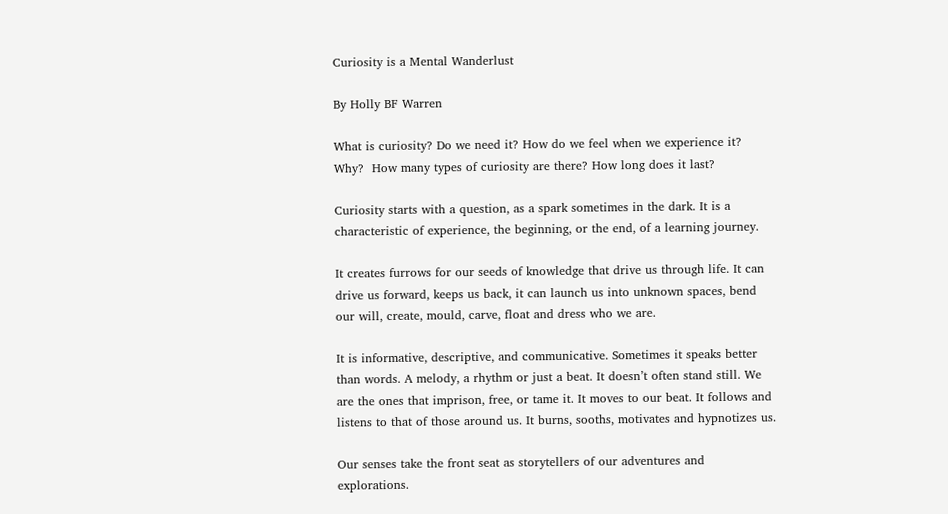Curiosity is a Mental Wanderlust

By Holly BF Warren

What is curiosity? Do we need it? How do we feel when we experience it? Why?  How many types of curiosity are there? How long does it last?

Curiosity starts with a question, as a spark sometimes in the dark. It is a characteristic of experience, the beginning, or the end, of a learning journey.

It creates furrows for our seeds of knowledge that drive us through life. It can drive us forward, keeps us back, it can launch us into unknown spaces, bend our will, create, mould, carve, float and dress who we are.

It is informative, descriptive, and communicative. Sometimes it speaks better than words. A melody, a rhythm or just a beat. It doesn’t often stand still. We are the ones that imprison, free, or tame it. It moves to our beat. It follows and listens to that of those around us. It burns, sooths, motivates and hypnotizes us.

Our senses take the front seat as storytellers of our adventures and explorations.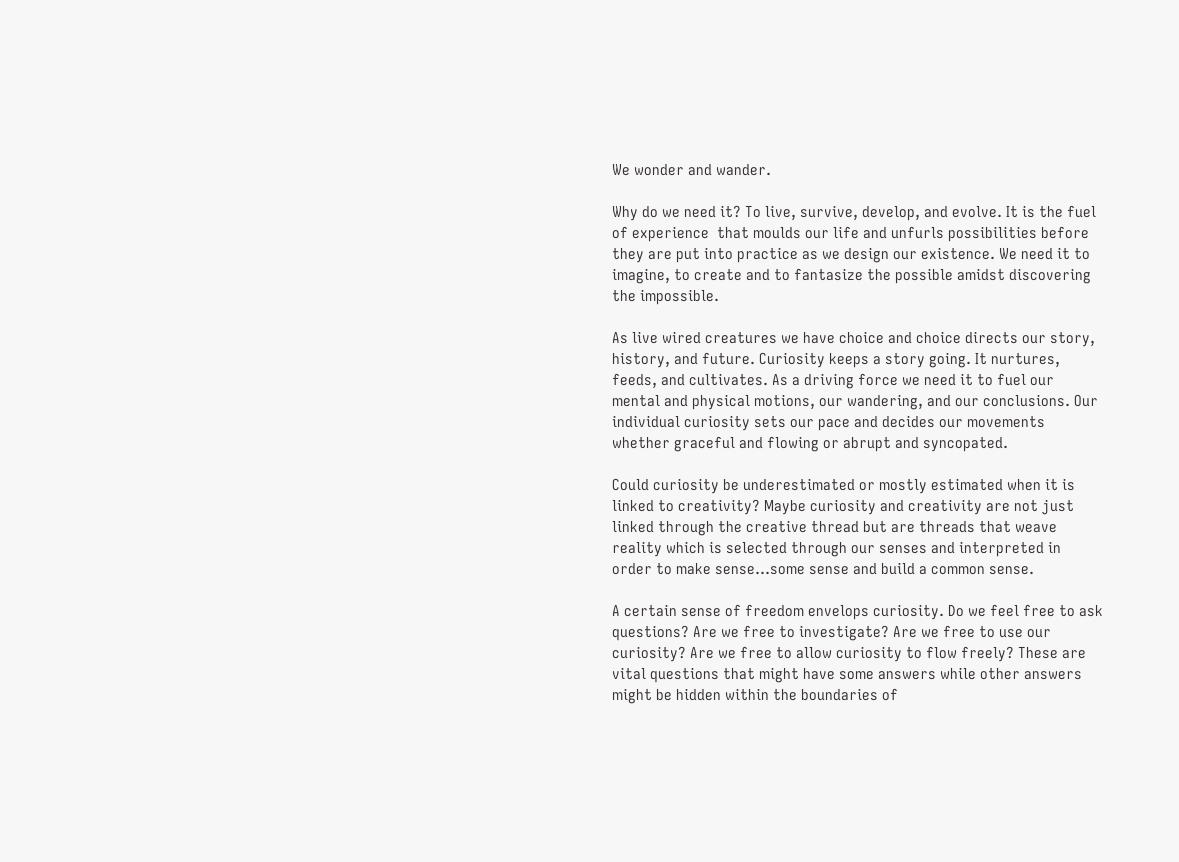We wonder and wander.

Why do we need it? To live, survive, develop, and evolve. It is the fuel of experience  that moulds our life and unfurls possibilities before they are put into practice as we design our existence. We need it to imagine, to create and to fantasize the possible amidst discovering the impossible.

As live wired creatures we have choice and choice directs our story, history, and future. Curiosity keeps a story going. It nurtures, feeds, and cultivates. As a driving force we need it to fuel our mental and physical motions, our wandering, and our conclusions. Our individual curiosity sets our pace and decides our movements whether graceful and flowing or abrupt and syncopated.

Could curiosity be underestimated or mostly estimated when it is linked to creativity? Maybe curiosity and creativity are not just linked through the creative thread but are threads that weave reality which is selected through our senses and interpreted in order to make sense…some sense and build a common sense.

A certain sense of freedom envelops curiosity. Do we feel free to ask questions? Are we free to investigate? Are we free to use our curiosity? Are we free to allow curiosity to flow freely? These are vital questions that might have some answers while other answers might be hidden within the boundaries of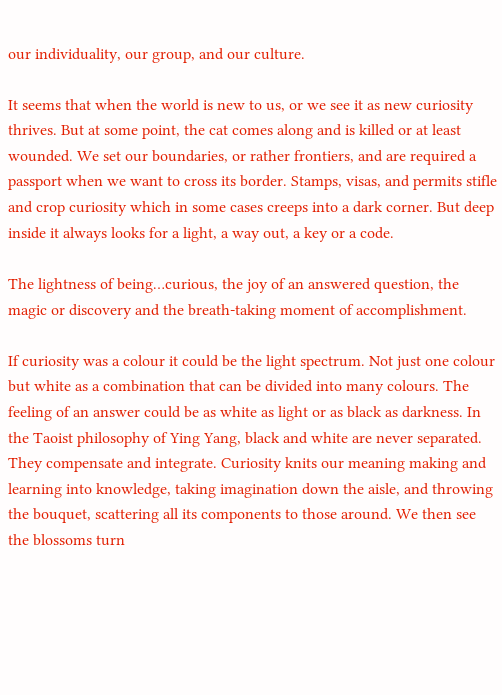our individuality, our group, and our culture.

It seems that when the world is new to us, or we see it as new curiosity thrives. But at some point, the cat comes along and is killed or at least wounded. We set our boundaries, or rather frontiers, and are required a passport when we want to cross its border. Stamps, visas, and permits stifle and crop curiosity which in some cases creeps into a dark corner. But deep inside it always looks for a light, a way out, a key or a code.

The lightness of being…curious, the joy of an answered question, the magic or discovery and the breath-taking moment of accomplishment.

If curiosity was a colour it could be the light spectrum. Not just one colour but white as a combination that can be divided into many colours. The feeling of an answer could be as white as light or as black as darkness. In the Taoist philosophy of Ying Yang, black and white are never separated. They compensate and integrate. Curiosity knits our meaning making and learning into knowledge, taking imagination down the aisle, and throwing the bouquet, scattering all its components to those around. We then see the blossoms turn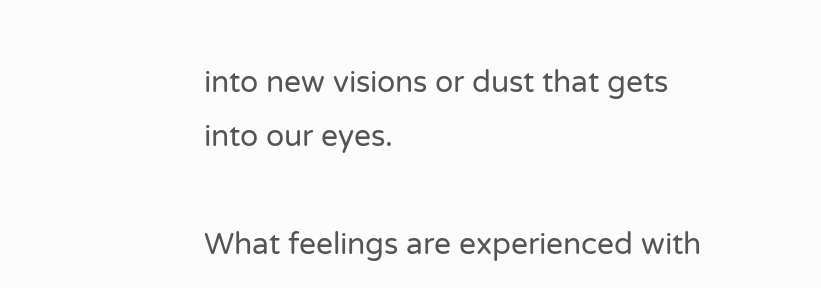into new visions or dust that gets into our eyes.

What feelings are experienced with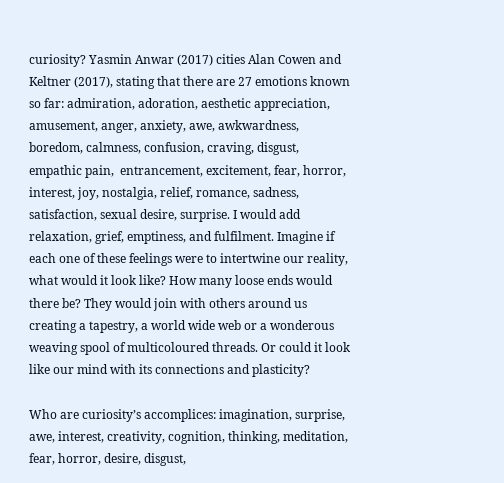curiosity? Yasmin Anwar (2017) cities Alan Cowen and Keltner (2017), stating that there are 27 emotions known so far: admiration, adoration, aesthetic appreciation,  amusement, anger, anxiety, awe, awkwardness, boredom, calmness, confusion, craving, disgust, empathic pain,  entrancement, excitement, fear, horror, interest, joy, nostalgia, relief, romance, sadness, satisfaction, sexual desire, surprise. I would add relaxation, grief, emptiness, and fulfilment. Imagine if each one of these feelings were to intertwine our reality, what would it look like? How many loose ends would there be? They would join with others around us creating a tapestry, a world wide web or a wonderous weaving spool of multicoloured threads. Or could it look like our mind with its connections and plasticity?

Who are curiosity’s accomplices: imagination, surprise, awe, interest, creativity, cognition, thinking, meditation, fear, horror, desire, disgust,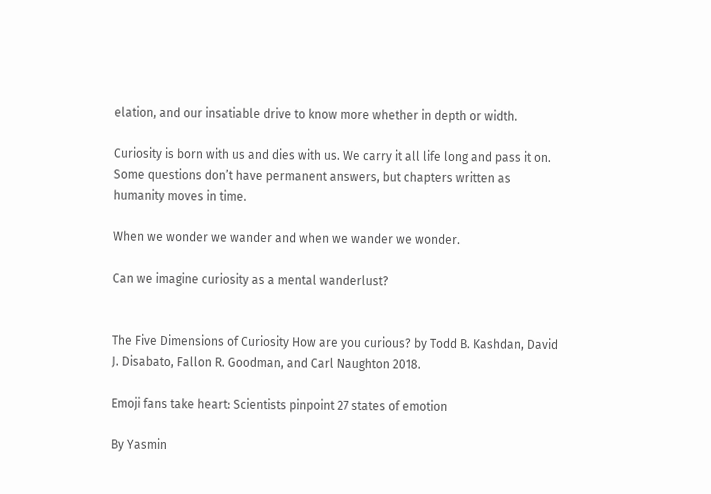elation, and our insatiable drive to know more whether in depth or width.

Curiosity is born with us and dies with us. We carry it all life long and pass it on. Some questions don’t have permanent answers, but chapters written as humanity moves in time.

When we wonder we wander and when we wander we wonder.

Can we imagine curiosity as a mental wanderlust?


The Five Dimensions of Curiosity How are you curious? by Todd B. Kashdan, David J. Disabato, Fallon R. Goodman, and Carl Naughton 2018.

Emoji fans take heart: Scientists pinpoint 27 states of emotion

By Yasmin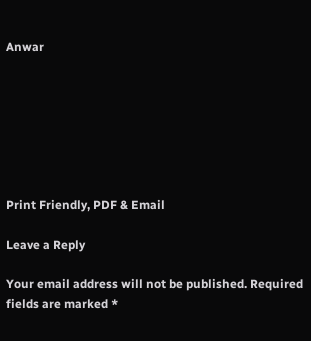Anwar







Print Friendly, PDF & Email

Leave a Reply

Your email address will not be published. Required fields are marked *